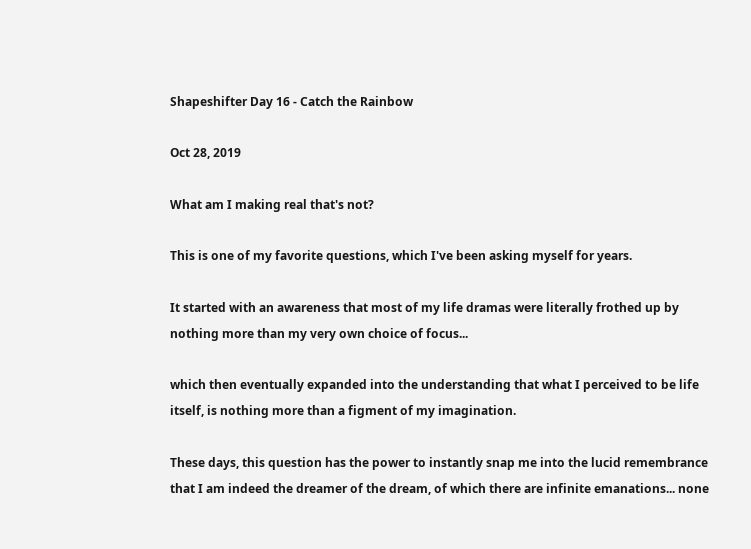Shapeshifter Day 16 - Catch the Rainbow

Oct 28, 2019

What am I making real that's not?

This is one of my favorite questions, which I've been asking myself for years.

It started with an awareness that most of my life dramas were literally frothed up by nothing more than my very own choice of focus...

which then eventually expanded into the understanding that what I perceived to be life itself, is nothing more than a figment of my imagination.

These days, this question has the power to instantly snap me into the lucid remembrance that I am indeed the dreamer of the dream, of which there are infinite emanations... none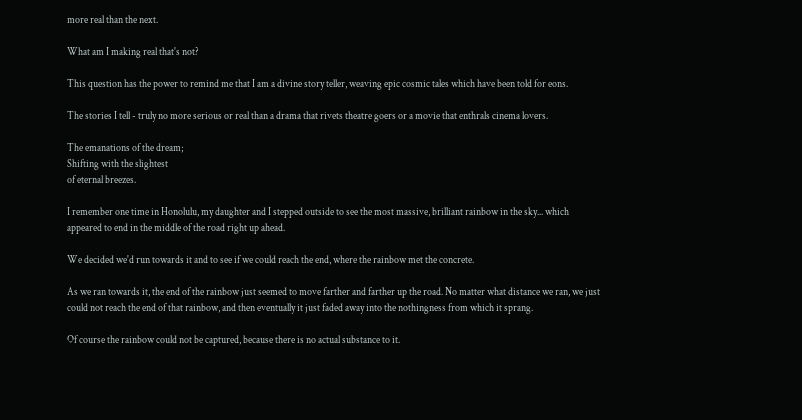more real than the next.

What am I making real that's not?

This question has the power to remind me that I am a divine story teller, weaving epic cosmic tales which have been told for eons.

The stories I tell - truly no more serious or real than a drama that rivets theatre goers or a movie that enthrals cinema lovers.

The emanations of the dream;
Shifting with the slightest
of eternal breezes.

I remember one time in Honolulu, my daughter and I stepped outside to see the most massive, brilliant rainbow in the sky... which appeared to end in the middle of the road right up ahead.

We decided we'd run towards it and to see if we could reach the end, where the rainbow met the concrete.

As we ran towards it, the end of the rainbow just seemed to move farther and farther up the road. No matter what distance we ran, we just could not reach the end of that rainbow, and then eventually it just faded away into the nothingness from which it sprang.

Of course the rainbow could not be captured, because there is no actual substance to it.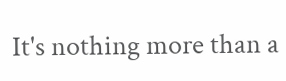It's nothing more than a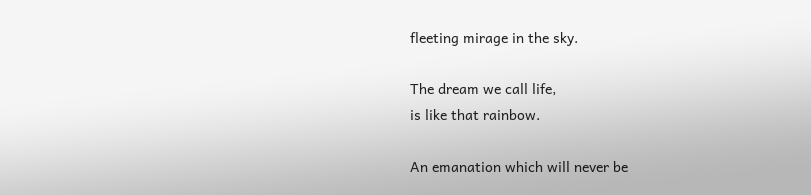fleeting mirage in the sky.

The dream we call life,
is like that rainbow.

An emanation which will never be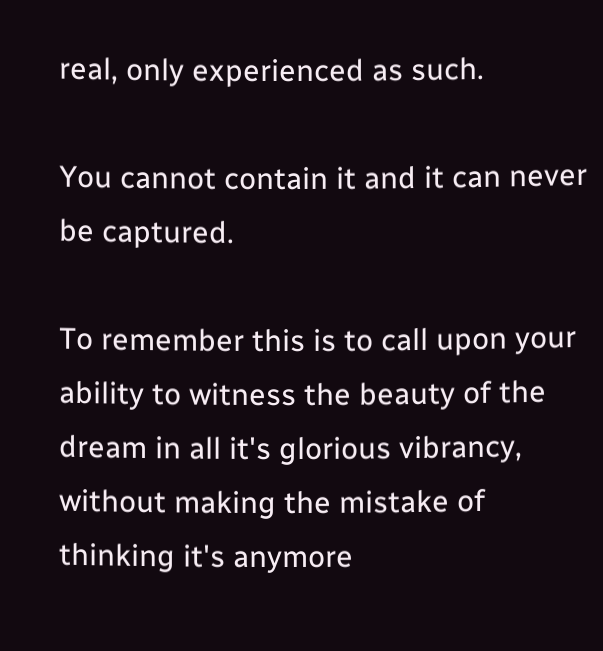real, only experienced as such.

You cannot contain it and it can never be captured.

To remember this is to call upon your ability to witness the beauty of the dream in all it's glorious vibrancy, without making the mistake of thinking it's anymore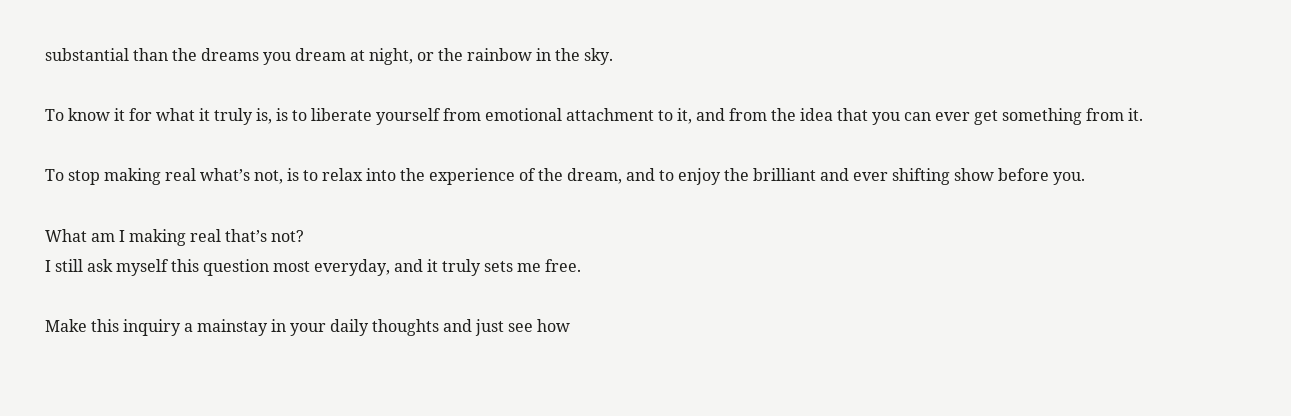substantial than the dreams you dream at night, or the rainbow in the sky.

To know it for what it truly is, is to liberate yourself from emotional attachment to it, and from the idea that you can ever get something from it.

To stop making real what’s not, is to relax into the experience of the dream, and to enjoy the brilliant and ever shifting show before you.

What am I making real that’s not?
I still ask myself this question most everyday, and it truly sets me free.

Make this inquiry a mainstay in your daily thoughts and just see how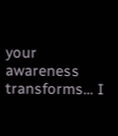your awareness transforms… I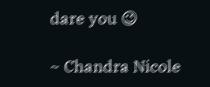dare you 😉

~ Chandra Nicole